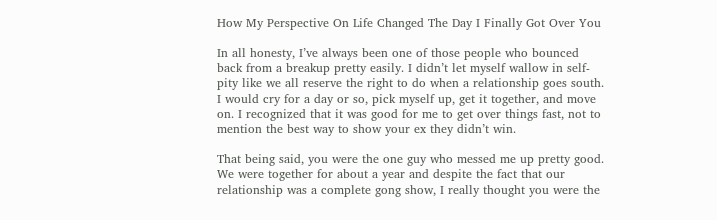How My Perspective On Life Changed The Day I Finally Got Over You

In all honesty, I’ve always been one of those people who bounced back from a breakup pretty easily. I didn’t let myself wallow in self-pity like we all reserve the right to do when a relationship goes south. I would cry for a day or so, pick myself up, get it together, and move on. I recognized that it was good for me to get over things fast, not to mention the best way to show your ex they didn’t win.

That being said, you were the one guy who messed me up pretty good. We were together for about a year and despite the fact that our relationship was a complete gong show, I really thought you were the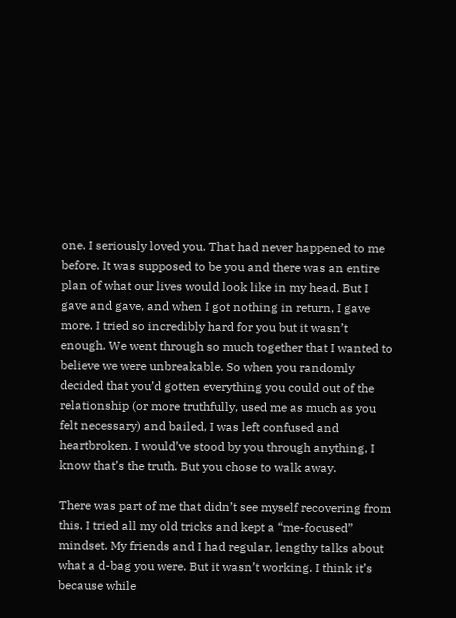one. I seriously loved you. That had never happened to me before. It was supposed to be you and there was an entire plan of what our lives would look like in my head. But I gave and gave, and when I got nothing in return, I gave more. I tried so incredibly hard for you but it wasn’t enough. We went through so much together that I wanted to believe we were unbreakable. So when you randomly decided that you’d gotten everything you could out of the relationship (or more truthfully, used me as much as you felt necessary) and bailed, I was left confused and heartbroken. I would’ve stood by you through anything, I know that’s the truth. But you chose to walk away.

There was part of me that didn’t see myself recovering from this. I tried all my old tricks and kept a “me-focused” mindset. My friends and I had regular, lengthy talks about what a d-bag you were. But it wasn’t working. I think it’s because while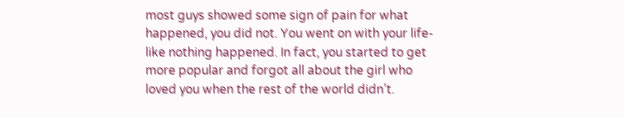most guys showed some sign of pain for what happened, you did not. You went on with your life-like nothing happened. In fact, you started to get more popular and forgot all about the girl who loved you when the rest of the world didn’t.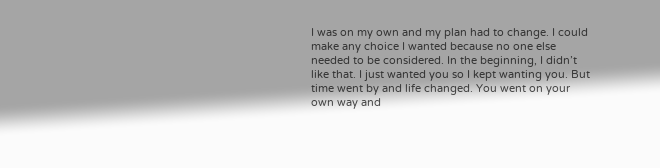I was on my own and my plan had to change. I could make any choice I wanted because no one else needed to be considered. In the beginning, I didn’t like that. I just wanted you so I kept wanting you. But time went by and life changed. You went on your own way and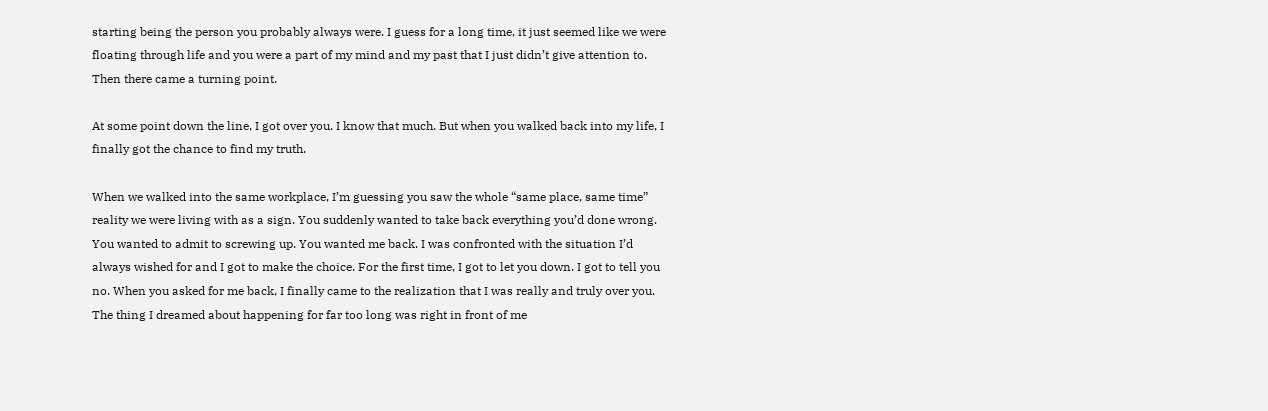starting being the person you probably always were. I guess for a long time, it just seemed like we were floating through life and you were a part of my mind and my past that I just didn’t give attention to. Then there came a turning point.

At some point down the line, I got over you. I know that much. But when you walked back into my life, I finally got the chance to find my truth.

When we walked into the same workplace, I’m guessing you saw the whole “same place, same time” reality we were living with as a sign. You suddenly wanted to take back everything you’d done wrong. You wanted to admit to screwing up. You wanted me back. I was confronted with the situation I’d always wished for and I got to make the choice. For the first time, I got to let you down. I got to tell you no. When you asked for me back, I finally came to the realization that I was really and truly over you. The thing I dreamed about happening for far too long was right in front of me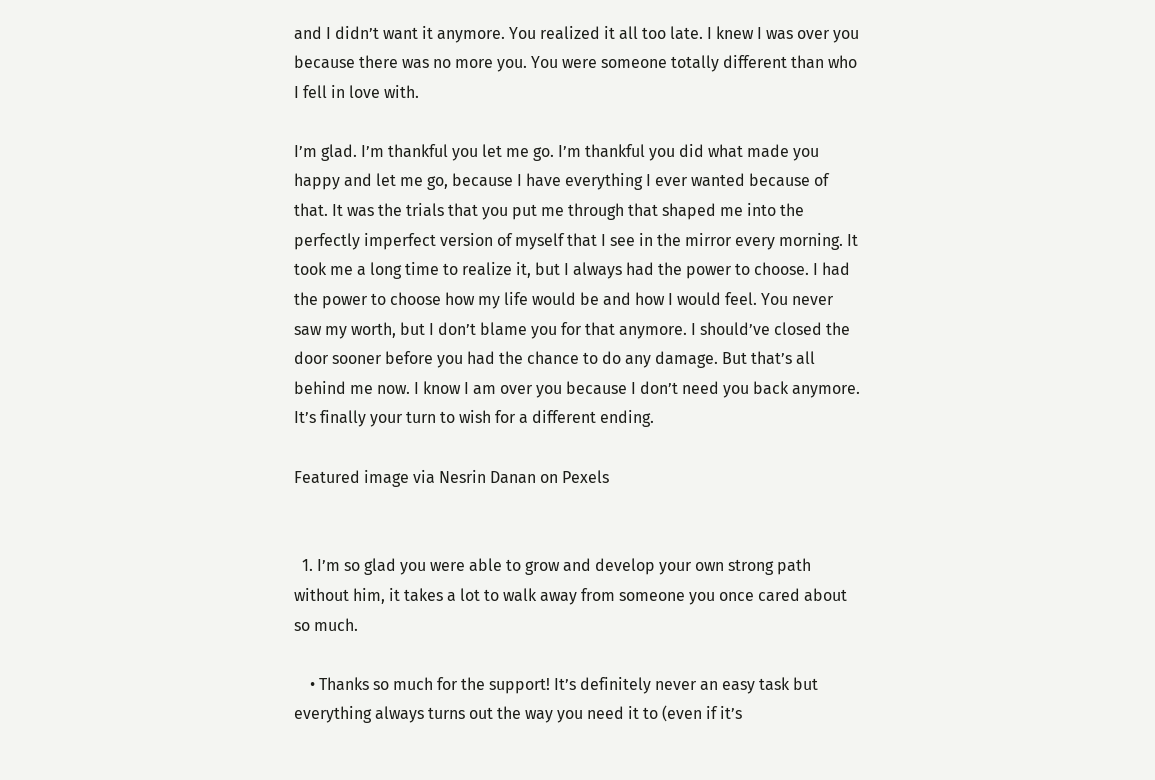and I didn’t want it anymore. You realized it all too late. I knew I was over you because there was no more you. You were someone totally different than who I fell in love with.

I’m glad. I’m thankful you let me go. I’m thankful you did what made you happy and let me go, because I have everything I ever wanted because of that. It was the trials that you put me through that shaped me into the perfectly imperfect version of myself that I see in the mirror every morning. It took me a long time to realize it, but I always had the power to choose. I had the power to choose how my life would be and how I would feel. You never saw my worth, but I don’t blame you for that anymore. I should’ve closed the door sooner before you had the chance to do any damage. But that’s all behind me now. I know I am over you because I don’t need you back anymore. It’s finally your turn to wish for a different ending.

Featured image via Nesrin Danan on Pexels


  1. I’m so glad you were able to grow and develop your own strong path without him, it takes a lot to walk away from someone you once cared about so much.

    • Thanks so much for the support! It’s definitely never an easy task but everything always turns out the way you need it to (even if it’s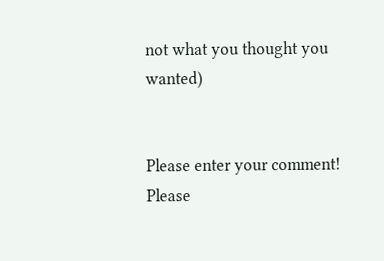not what you thought you wanted)


Please enter your comment!
Please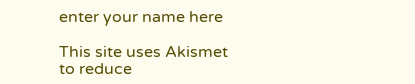enter your name here

This site uses Akismet to reduce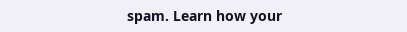spam. Learn how your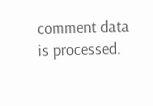comment data is processed.